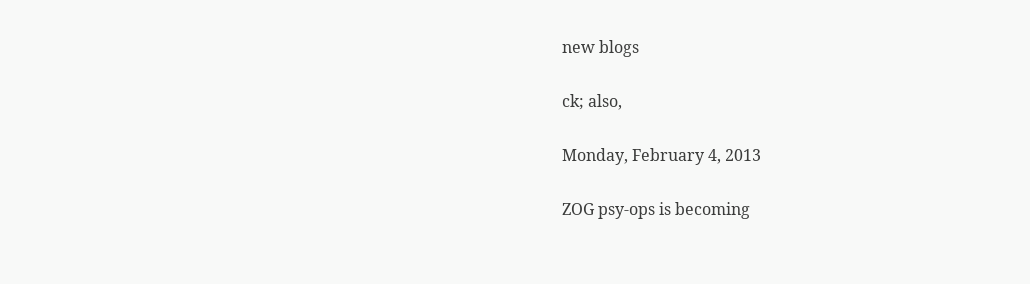new blogs

ck; also,

Monday, February 4, 2013

ZOG psy-ops is becoming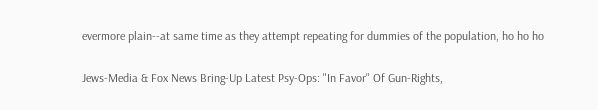evermore plain--at same time as they attempt repeating for dummies of the population, ho ho ho

Jews-Media & Fox News Bring-Up Latest Psy-Ops: "In Favor" Of Gun-Rights,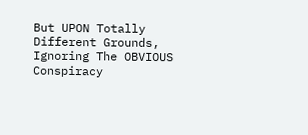But UPON Totally Different Grounds, Ignoring The OBVIOUS Conspiracy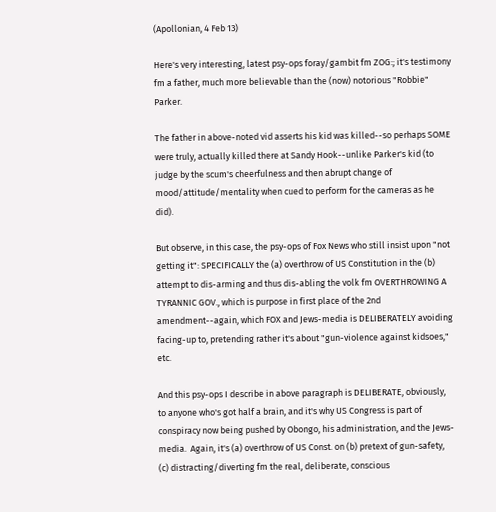(Apollonian, 4 Feb 13)

Here's very interesting, latest psy-ops foray/gambit fm ZOG:; it's testimony fm a father, much more believable than the (now) notorious "Robbie" Parker.

The father in above-noted vid asserts his kid was killed--so perhaps SOME were truly, actually killed there at Sandy Hook--unlike Parker's kid (to judge by the scum's cheerfulness and then abrupt change of mood/attitude/mentality when cued to perform for the cameras as he did).

But observe, in this case, the psy-ops of Fox News who still insist upon "not getting it": SPECIFICALLY the (a) overthrow of US Constitution in the (b) attempt to dis-arming and thus dis-abling the volk fm OVERTHROWING A TYRANNIC GOV., which is purpose in first place of the 2nd amendment--again, which FOX and Jews-media is DELIBERATELY avoiding facing-up to, pretending rather it's about "gun-violence against kidsoes," etc.

And this psy-ops I describe in above paragraph is DELIBERATE, obviously, to anyone who's got half a brain, and it's why US Congress is part of conspiracy now being pushed by Obongo, his administration, and the Jews-media.  Again, it's (a) overthrow of US Const. on (b) pretext of gun-safety, (c) distracting/diverting fm the real, deliberate, conscious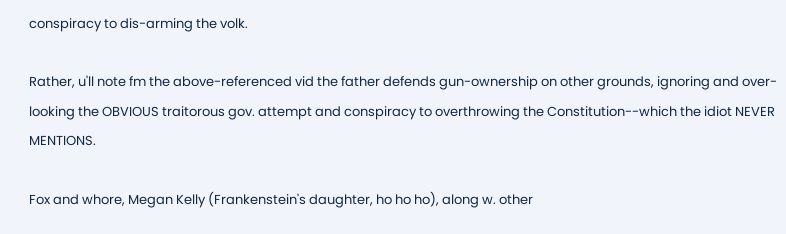conspiracy to dis-arming the volk.

Rather, u'll note fm the above-referenced vid the father defends gun-ownership on other grounds, ignoring and over-looking the OBVIOUS traitorous gov. attempt and conspiracy to overthrowing the Constitution--which the idiot NEVER MENTIONS.

Fox and whore, Megan Kelly (Frankenstein's daughter, ho ho ho), along w. other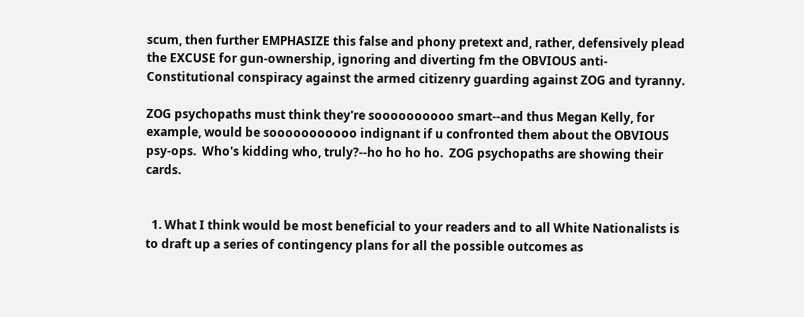scum, then further EMPHASIZE this false and phony pretext and, rather, defensively plead the EXCUSE for gun-ownership, ignoring and diverting fm the OBVIOUS anti-Constitutional conspiracy against the armed citizenry guarding against ZOG and tyranny.

ZOG psychopaths must think they're soooooooooo smart--and thus Megan Kelly, for example, would be sooooooooooo indignant if u confronted them about the OBVIOUS psy-ops.  Who's kidding who, truly?--ho ho ho ho.  ZOG psychopaths are showing their cards.


  1. What I think would be most beneficial to your readers and to all White Nationalists is to draft up a series of contingency plans for all the possible outcomes as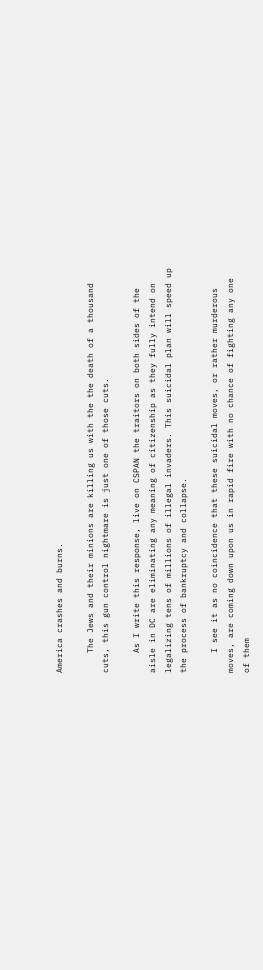America crashes and burns.

    The Jews and their minions are killing us with the the death of a thousand cuts, this gun control nightmare is just one of those cuts.

    As I write this response, live on CSPAN the traitors on both sides of the aisle in DC are eliminating any meaning of citizenship as they fully intend on legalizing tens of millions of illegal invaders. This suicidal plan will speed up the process of bankruptcy and collapse.

    I see it as no coincidence that these suicidal moves, or rather murderous moves, are coming down upon us in rapid fire with no chance of fighting any one of them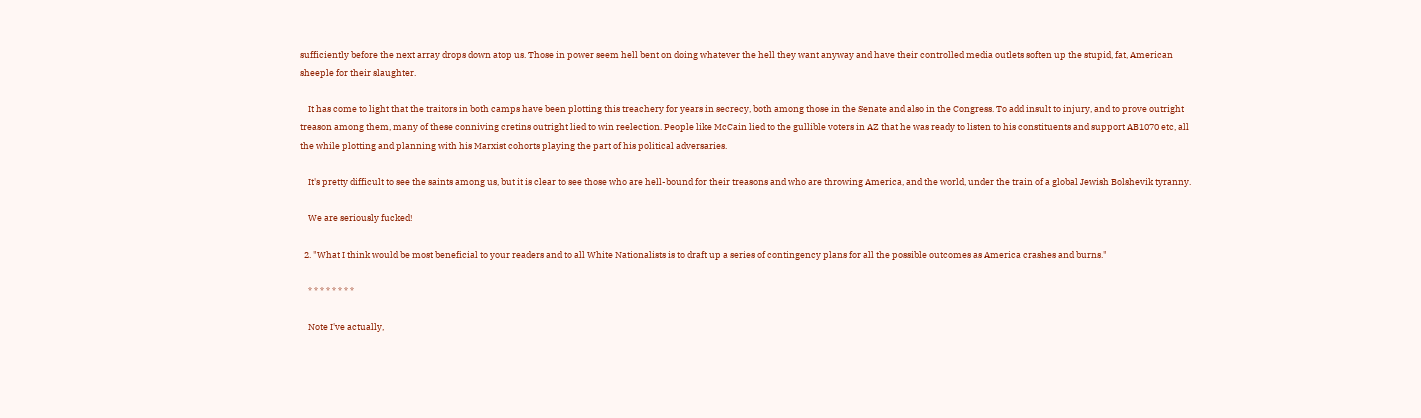sufficiently before the next array drops down atop us. Those in power seem hell bent on doing whatever the hell they want anyway and have their controlled media outlets soften up the stupid, fat, American sheeple for their slaughter.

    It has come to light that the traitors in both camps have been plotting this treachery for years in secrecy, both among those in the Senate and also in the Congress. To add insult to injury, and to prove outright treason among them, many of these conniving cretins outright lied to win reelection. People like McCain lied to the gullible voters in AZ that he was ready to listen to his constituents and support AB1070 etc, all the while plotting and planning with his Marxist cohorts playing the part of his political adversaries.

    It's pretty difficult to see the saints among us, but it is clear to see those who are hell-bound for their treasons and who are throwing America, and the world, under the train of a global Jewish Bolshevik tyranny.

    We are seriously fucked!

  2. "What I think would be most beneficial to your readers and to all White Nationalists is to draft up a series of contingency plans for all the possible outcomes as America crashes and burns."

    * * * * * * * *

    Note I've actually,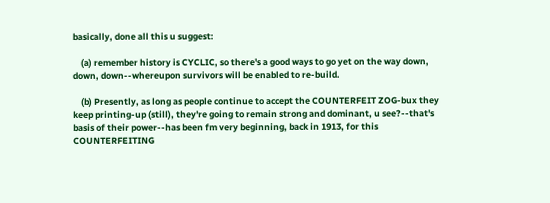basically, done all this u suggest:

    (a) remember history is CYCLIC, so there's a good ways to go yet on the way down, down, down--whereupon survivors will be enabled to re-build.

    (b) Presently, as long as people continue to accept the COUNTERFEIT ZOG-bux they keep printing-up (still), they're going to remain strong and dominant, u see?--that's basis of their power--has been fm very beginning, back in 1913, for this COUNTERFEITING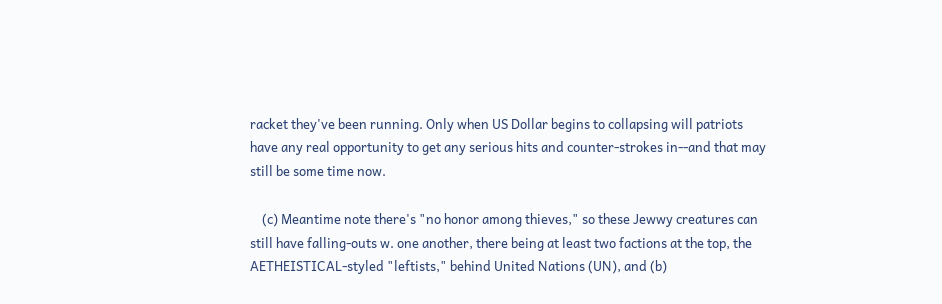racket they've been running. Only when US Dollar begins to collapsing will patriots have any real opportunity to get any serious hits and counter-strokes in--and that may still be some time now.

    (c) Meantime note there's "no honor among thieves," so these Jewwy creatures can still have falling-outs w. one another, there being at least two factions at the top, the AETHEISTICAL-styled "leftists," behind United Nations (UN), and (b)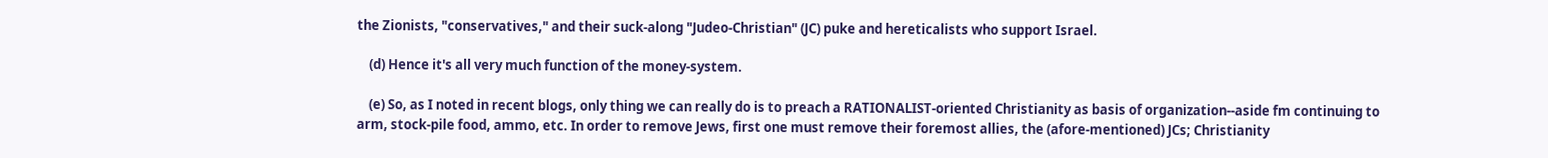the Zionists, "conservatives," and their suck-along "Judeo-Christian" (JC) puke and hereticalists who support Israel.

    (d) Hence it's all very much function of the money-system.

    (e) So, as I noted in recent blogs, only thing we can really do is to preach a RATIONALIST-oriented Christianity as basis of organization--aside fm continuing to arm, stock-pile food, ammo, etc. In order to remove Jews, first one must remove their foremost allies, the (afore-mentioned) JCs; Christianity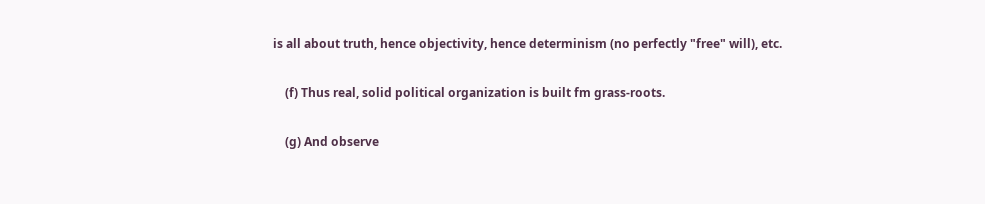is all about truth, hence objectivity, hence determinism (no perfectly "free" will), etc.

    (f) Thus real, solid political organization is built fm grass-roots.

    (g) And observe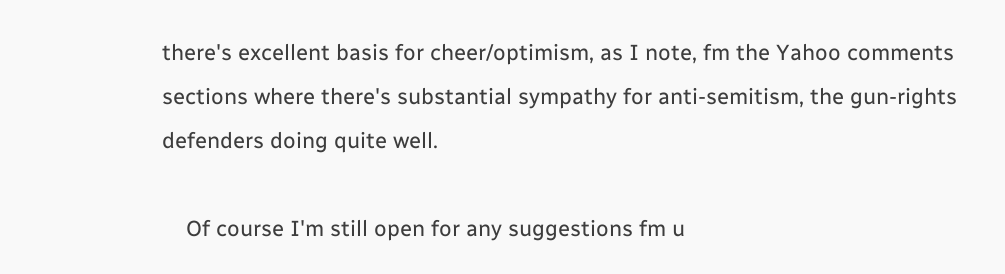there's excellent basis for cheer/optimism, as I note, fm the Yahoo comments sections where there's substantial sympathy for anti-semitism, the gun-rights defenders doing quite well.

    Of course I'm still open for any suggestions fm u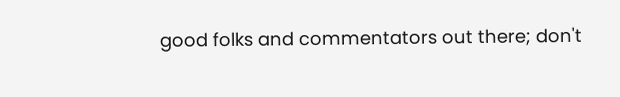good folks and commentators out there; don't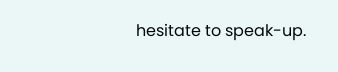hesitate to speak-up.